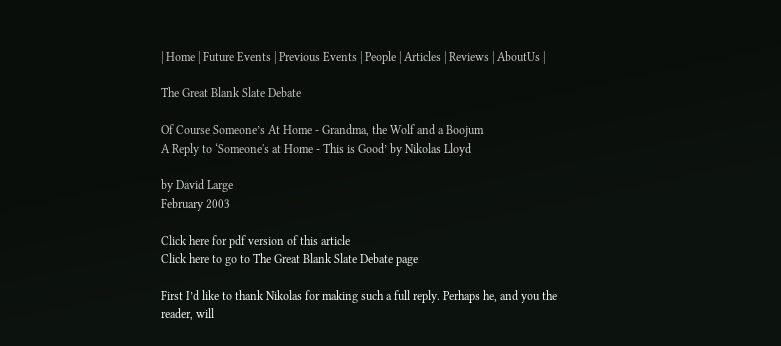| Home | Future Events | Previous Events | People | Articles | Reviews | AboutUs |

The Great Blank Slate Debate

Of Course Someone’s At Home - Grandma, the Wolf and a Boojum
A Reply to ‘Someone's at Home - This is Good’ by Nikolas Lloyd

by David Large
February 2003

Click here for pdf version of this article
Click here to go to The Great Blank Slate Debate page

First I’d like to thank Nikolas for making such a full reply. Perhaps he, and you the reader, will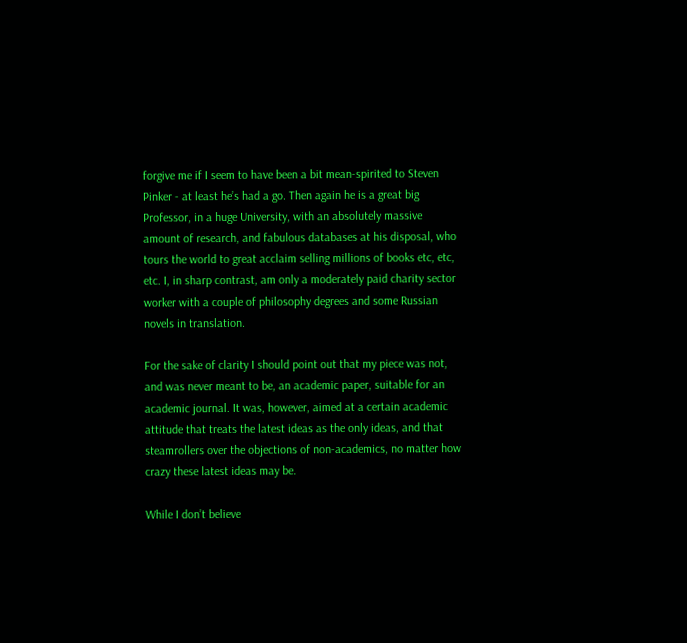forgive me if I seem to have been a bit mean-spirited to Steven Pinker - at least he’s had a go. Then again he is a great big Professor, in a huge University, with an absolutely massive amount of research, and fabulous databases at his disposal, who tours the world to great acclaim selling millions of books etc, etc, etc. I, in sharp contrast, am only a moderately paid charity sector worker with a couple of philosophy degrees and some Russian novels in translation.

For the sake of clarity I should point out that my piece was not, and was never meant to be, an academic paper, suitable for an academic journal. It was, however, aimed at a certain academic attitude that treats the latest ideas as the only ideas, and that steamrollers over the objections of non-academics, no matter how crazy these latest ideas may be.

While I don’t believe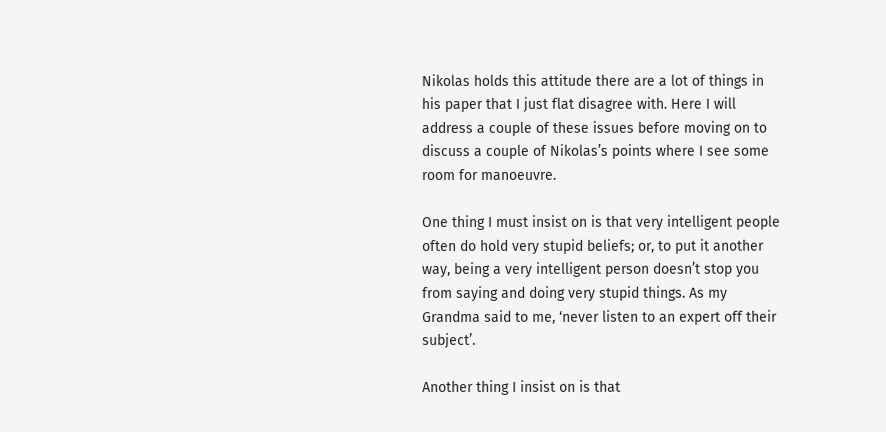Nikolas holds this attitude there are a lot of things in his paper that I just flat disagree with. Here I will address a couple of these issues before moving on to discuss a couple of Nikolas’s points where I see some room for manoeuvre.

One thing I must insist on is that very intelligent people often do hold very stupid beliefs; or, to put it another way, being a very intelligent person doesn’t stop you from saying and doing very stupid things. As my Grandma said to me, ‘never listen to an expert off their subject’.

Another thing I insist on is that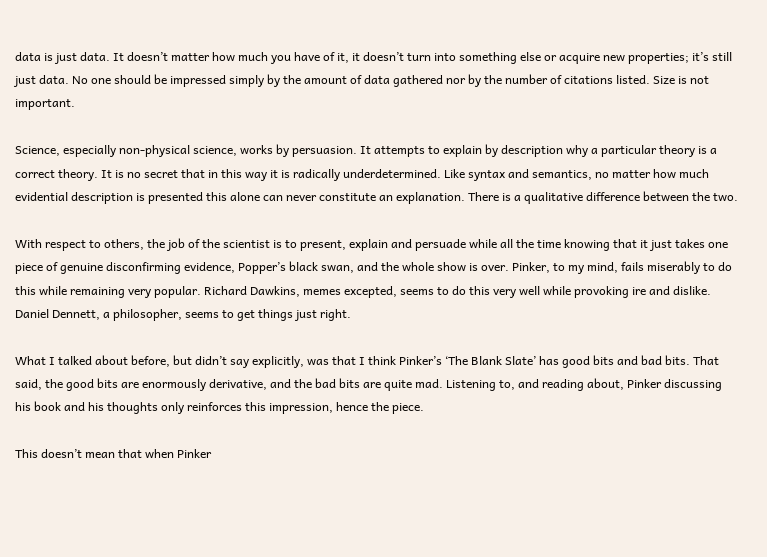data is just data. It doesn’t matter how much you have of it, it doesn’t turn into something else or acquire new properties; it’s still just data. No one should be impressed simply by the amount of data gathered nor by the number of citations listed. Size is not important.

Science, especially non-physical science, works by persuasion. It attempts to explain by description why a particular theory is a correct theory. It is no secret that in this way it is radically underdetermined. Like syntax and semantics, no matter how much evidential description is presented this alone can never constitute an explanation. There is a qualitative difference between the two.

With respect to others, the job of the scientist is to present, explain and persuade while all the time knowing that it just takes one piece of genuine disconfirming evidence, Popper’s black swan, and the whole show is over. Pinker, to my mind, fails miserably to do this while remaining very popular. Richard Dawkins, memes excepted, seems to do this very well while provoking ire and dislike. Daniel Dennett, a philosopher, seems to get things just right.

What I talked about before, but didn’t say explicitly, was that I think Pinker’s ‘The Blank Slate’ has good bits and bad bits. That said, the good bits are enormously derivative, and the bad bits are quite mad. Listening to, and reading about, Pinker discussing his book and his thoughts only reinforces this impression, hence the piece.

This doesn’t mean that when Pinker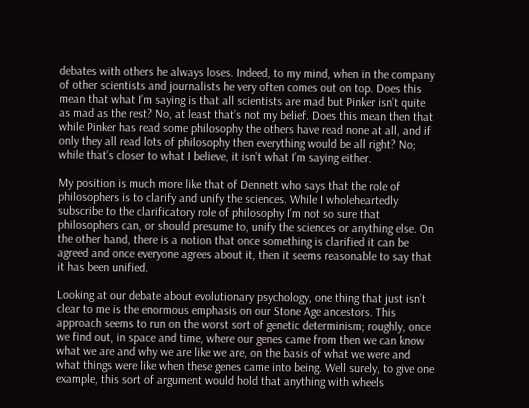debates with others he always loses. Indeed, to my mind, when in the company of other scientists and journalists he very often comes out on top. Does this mean that what I’m saying is that all scientists are mad but Pinker isn’t quite as mad as the rest? No, at least that’s not my belief. Does this mean then that while Pinker has read some philosophy the others have read none at all, and if only they all read lots of philosophy then everything would be all right? No; while that’s closer to what I believe, it isn’t what I’m saying either.

My position is much more like that of Dennett who says that the role of philosophers is to clarify and unify the sciences. While I wholeheartedly subscribe to the clarificatory role of philosophy I’m not so sure that philosophers can, or should presume to, unify the sciences or anything else. On the other hand, there is a notion that once something is clarified it can be agreed and once everyone agrees about it, then it seems reasonable to say that it has been unified.

Looking at our debate about evolutionary psychology, one thing that just isn’t clear to me is the enormous emphasis on our Stone Age ancestors. This approach seems to run on the worst sort of genetic determinism; roughly, once we find out, in space and time, where our genes came from then we can know what we are and why we are like we are, on the basis of what we were and what things were like when these genes came into being. Well surely, to give one example, this sort of argument would hold that anything with wheels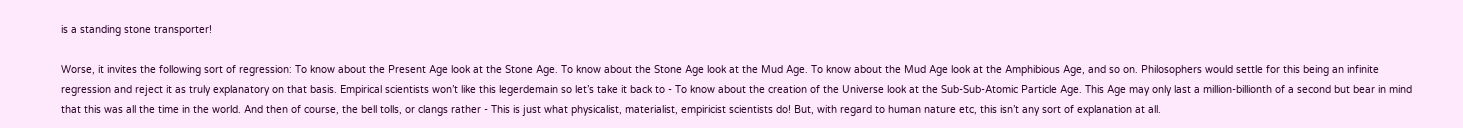is a standing stone transporter!

Worse, it invites the following sort of regression: To know about the Present Age look at the Stone Age. To know about the Stone Age look at the Mud Age. To know about the Mud Age look at the Amphibious Age, and so on. Philosophers would settle for this being an infinite regression and reject it as truly explanatory on that basis. Empirical scientists won’t like this legerdemain so let’s take it back to - To know about the creation of the Universe look at the Sub-Sub-Atomic Particle Age. This Age may only last a million-billionth of a second but bear in mind that this was all the time in the world. And then of course, the bell tolls, or clangs rather - This is just what physicalist, materialist, empiricist scientists do! But, with regard to human nature etc, this isn’t any sort of explanation at all.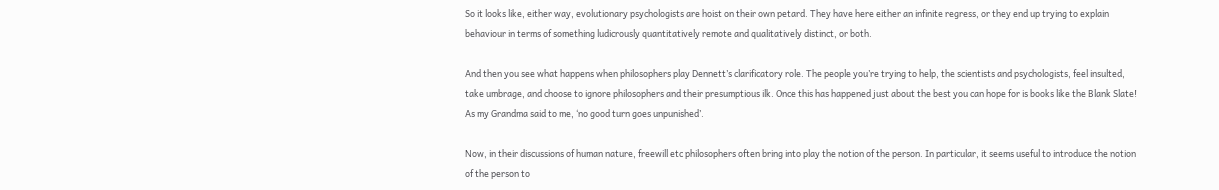So it looks like, either way, evolutionary psychologists are hoist on their own petard. They have here either an infinite regress, or they end up trying to explain behaviour in terms of something ludicrously quantitatively remote and qualitatively distinct, or both.

And then you see what happens when philosophers play Dennett’s clarificatory role. The people you’re trying to help, the scientists and psychologists, feel insulted, take umbrage, and choose to ignore philosophers and their presumptious ilk. Once this has happened just about the best you can hope for is books like the Blank Slate! As my Grandma said to me, ‘no good turn goes unpunished’.

Now, in their discussions of human nature, freewill etc philosophers often bring into play the notion of the person. In particular, it seems useful to introduce the notion of the person to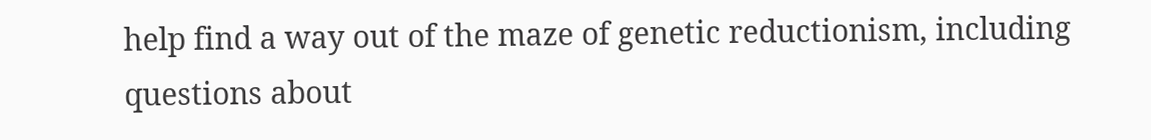help find a way out of the maze of genetic reductionism, including questions about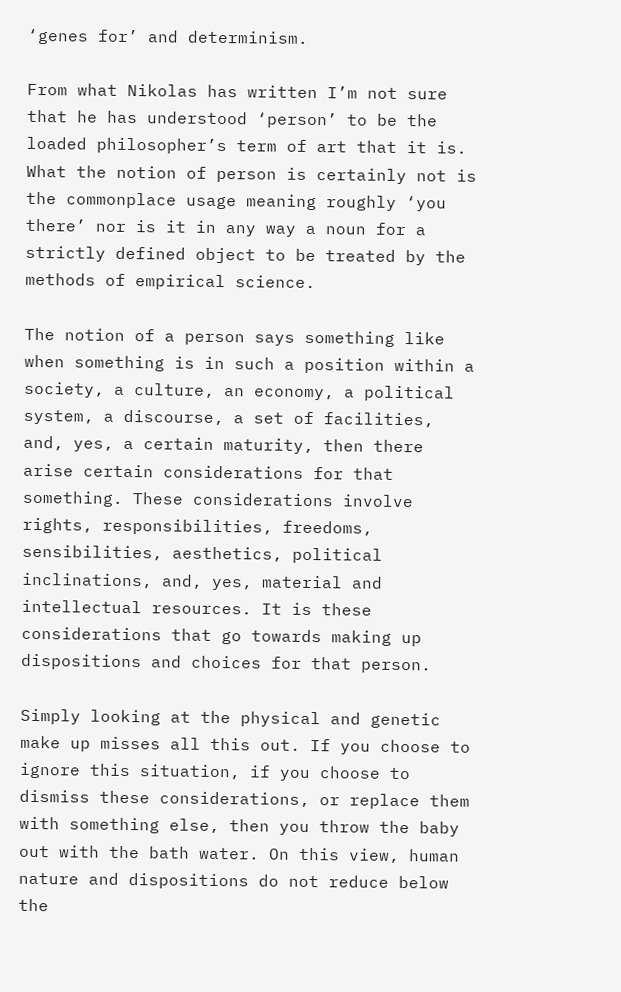‘genes for’ and determinism.

From what Nikolas has written I’m not sure that he has understood ‘person’ to be the loaded philosopher’s term of art that it is. What the notion of person is certainly not is the commonplace usage meaning roughly ‘you there’ nor is it in any way a noun for a strictly defined object to be treated by the methods of empirical science.

The notion of a person says something like when something is in such a position within a society, a culture, an economy, a political system, a discourse, a set of facilities, and, yes, a certain maturity, then there arise certain considerations for that something. These considerations involve rights, responsibilities, freedoms, sensibilities, aesthetics, political inclinations, and, yes, material and intellectual resources. It is these considerations that go towards making up dispositions and choices for that person.

Simply looking at the physical and genetic make up misses all this out. If you choose to ignore this situation, if you choose to dismiss these considerations, or replace them with something else, then you throw the baby out with the bath water. On this view, human nature and dispositions do not reduce below the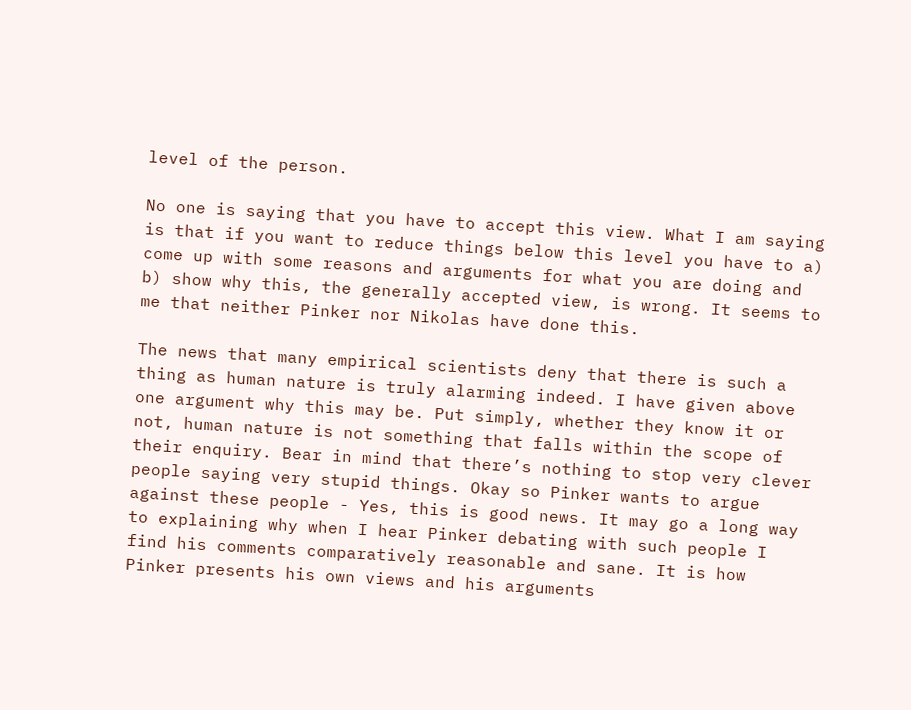level of the person.

No one is saying that you have to accept this view. What I am saying is that if you want to reduce things below this level you have to a) come up with some reasons and arguments for what you are doing and b) show why this, the generally accepted view, is wrong. It seems to me that neither Pinker nor Nikolas have done this.

The news that many empirical scientists deny that there is such a thing as human nature is truly alarming indeed. I have given above one argument why this may be. Put simply, whether they know it or not, human nature is not something that falls within the scope of their enquiry. Bear in mind that there’s nothing to stop very clever people saying very stupid things. Okay so Pinker wants to argue against these people - Yes, this is good news. It may go a long way to explaining why when I hear Pinker debating with such people I find his comments comparatively reasonable and sane. It is how Pinker presents his own views and his arguments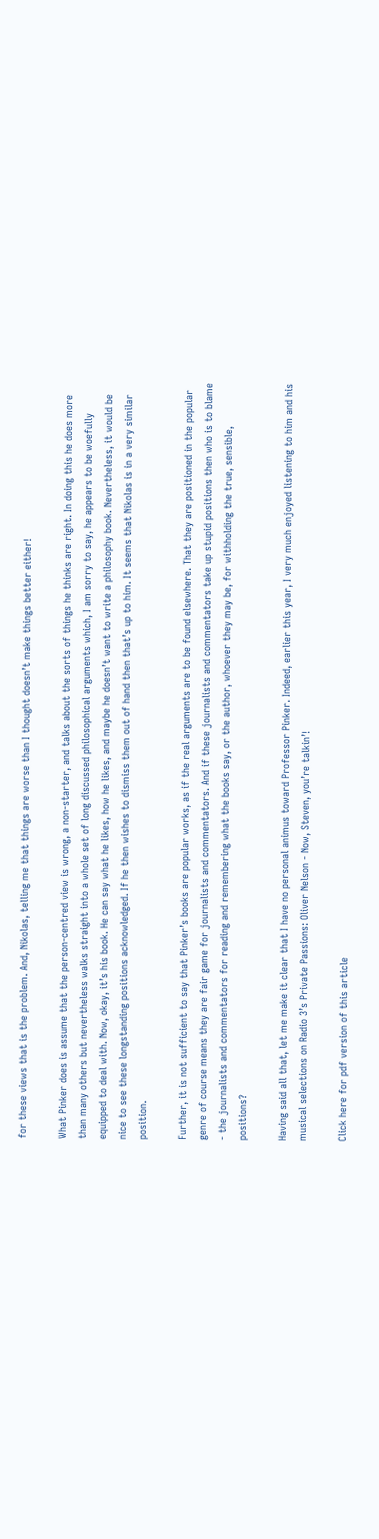for these views that is the problem. And, Nikolas, telling me that things are worse than I thought doesn’t make things better either!

What Pinker does is assume that the person-centred view is wrong, a non-starter, and talks about the sorts of things he thinks are right. In doing this he does more than many others but nevertheless walks straight into a whole set of long discussed philosophical arguments which, I am sorry to say, he appears to be woefully equipped to deal with. Now, okay, it’s his book. He can say what he likes, how he likes, and maybe he doesn’t want to write a philosophy book. Nevertheless, it would be nice to see these longstanding positions acknowledged. If he then wishes to dismiss them out of hand then that’s up to him. It seems that Nikolas is in a very similar position.

Further, it is not sufficient to say that Pinker’s books are popular works, as if the real arguments are to be found elsewhere. That they are positioned in the popular genre of course means they are fair game for journalists and commentators. And if these journalists and commentators take up stupid positions then who is to blame - the journalists and commentators for reading and remembering what the books say, or the author, whoever they may be, for withholding the true, sensible, positions?

Having said all that, let me make it clear that I have no personal animus toward Professor Pinker. Indeed, earlier this year, I very much enjoyed listening to him and his musical selections on Radio 3’s Private Passions: Oliver Nelson - Now, Steven, you’re talkin’!

Click here for pdf version of this article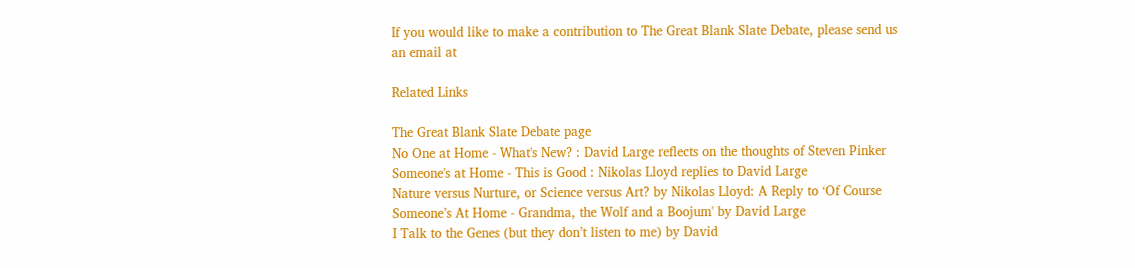If you would like to make a contribution to The Great Blank Slate Debate, please send us an email at

Related Links

The Great Blank Slate Debate page
No One at Home - What's New? : David Large reflects on the thoughts of Steven Pinker
Someone's at Home - This is Good : Nikolas Lloyd replies to David Large
Nature versus Nurture, or Science versus Art? by Nikolas Lloyd: A Reply to ‘Of Course Someone’s At Home - Grandma, the Wolf and a Boojum' by David Large
I Talk to the Genes (but they don’t listen to me) by David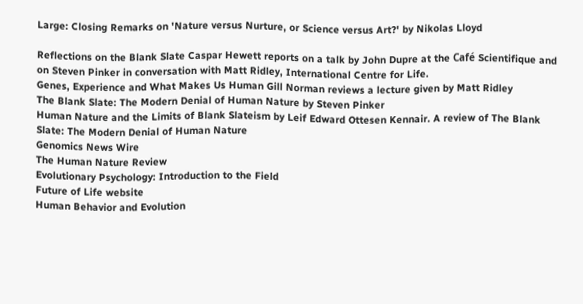Large: Closing Remarks on 'Nature versus Nurture, or Science versus Art?' by Nikolas Lloyd

Reflections on the Blank Slate Caspar Hewett reports on a talk by John Dupre at the Café Scientifique and on Steven Pinker in conversation with Matt Ridley, International Centre for Life.
Genes, Experience and What Makes Us Human Gill Norman reviews a lecture given by Matt Ridley
The Blank Slate: The Modern Denial of Human Nature by Steven Pinker
Human Nature and the Limits of Blank Slateism by Leif Edward Ottesen Kennair. A review of The Blank Slate: The Modern Denial of Human Nature
Genomics News Wire
The Human Nature Review
Evolutionary Psychology: Introduction to the Field
Future of Life website
Human Behavior and Evolution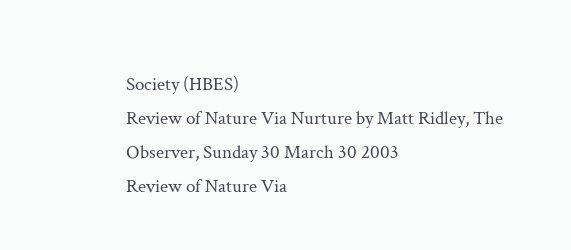Society (HBES)
Review of Nature Via Nurture by Matt Ridley, The Observer, Sunday 30 March 30 2003
Review of Nature Via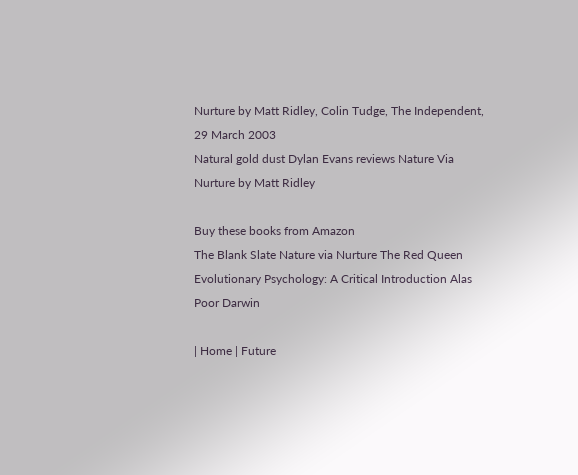Nurture by Matt Ridley, Colin Tudge, The Independent, 29 March 2003
Natural gold dust Dylan Evans reviews Nature Via Nurture by Matt Ridley

Buy these books from Amazon
The Blank Slate Nature via Nurture The Red Queen Evolutionary Psychology: A Critical Introduction Alas Poor Darwin

| Home | Future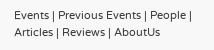Events | Previous Events | People | Articles | Reviews | AboutUs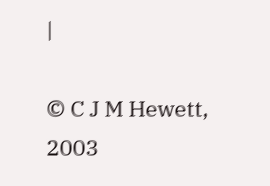|

© C J M Hewett, 2003